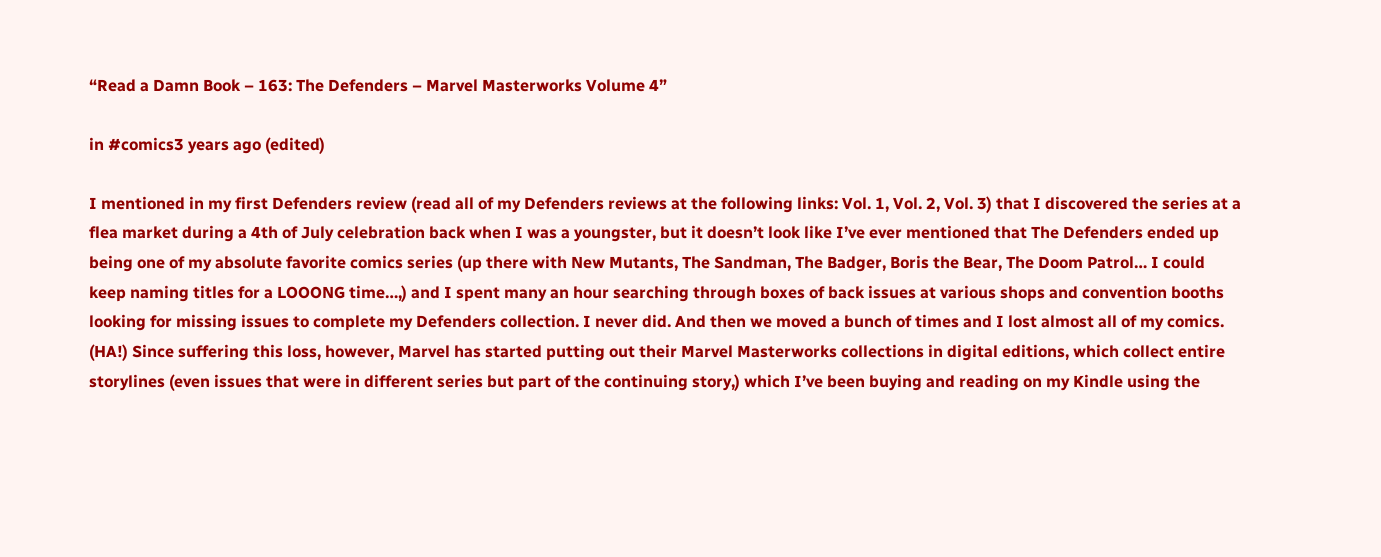“Read a Damn Book – 163: The Defenders – Marvel Masterworks Volume 4”

in #comics3 years ago (edited)

I mentioned in my first Defenders review (read all of my Defenders reviews at the following links: Vol. 1, Vol. 2, Vol. 3) that I discovered the series at a flea market during a 4th of July celebration back when I was a youngster, but it doesn’t look like I’ve ever mentioned that The Defenders ended up being one of my absolute favorite comics series (up there with New Mutants, The Sandman, The Badger, Boris the Bear, The Doom Patrol… I could keep naming titles for a LOOONG time…,) and I spent many an hour searching through boxes of back issues at various shops and convention booths looking for missing issues to complete my Defenders collection. I never did. And then we moved a bunch of times and I lost almost all of my comics. (HA!) Since suffering this loss, however, Marvel has started putting out their Marvel Masterworks collections in digital editions, which collect entire storylines (even issues that were in different series but part of the continuing story,) which I’ve been buying and reading on my Kindle using the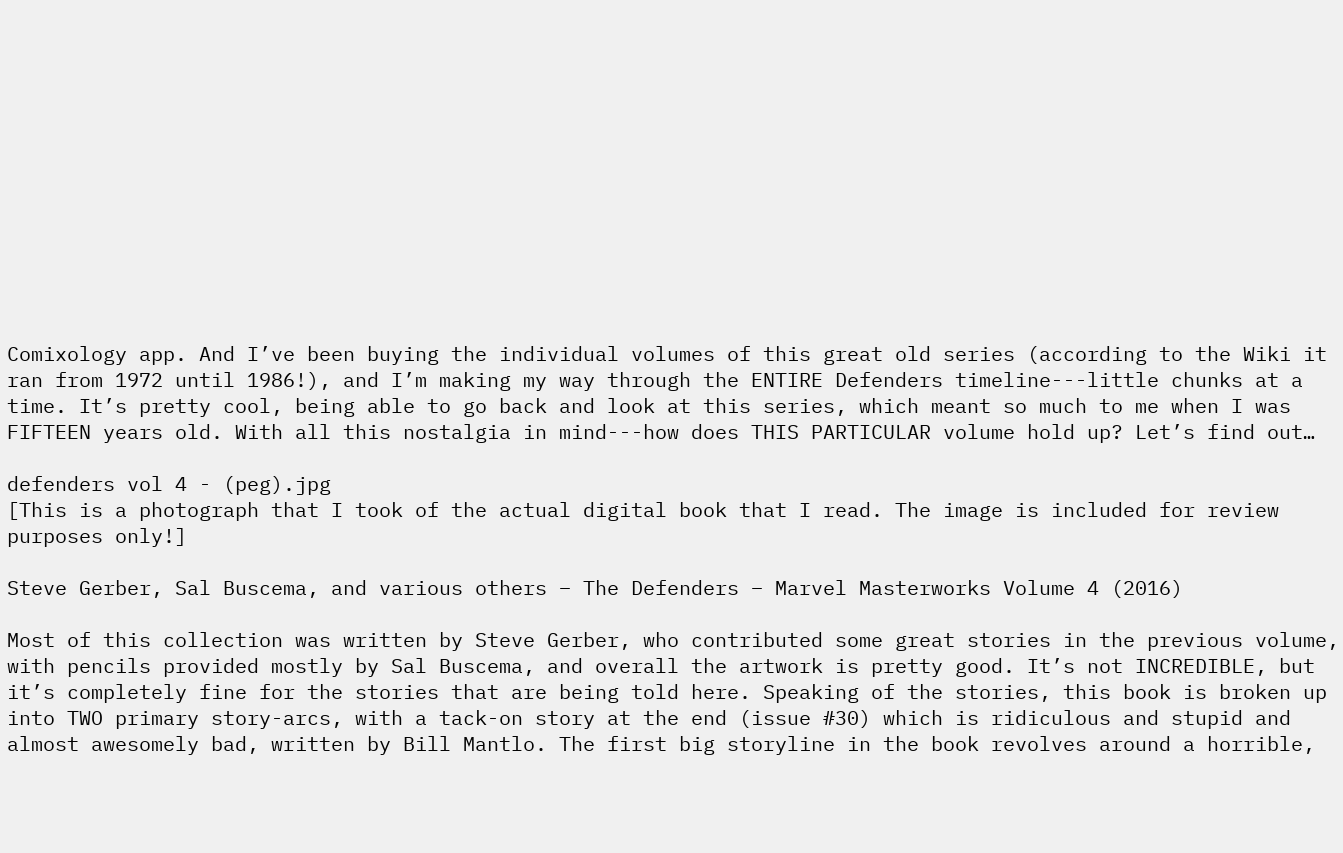Comixology app. And I’ve been buying the individual volumes of this great old series (according to the Wiki it ran from 1972 until 1986!), and I’m making my way through the ENTIRE Defenders timeline---little chunks at a time. It’s pretty cool, being able to go back and look at this series, which meant so much to me when I was FIFTEEN years old. With all this nostalgia in mind---how does THIS PARTICULAR volume hold up? Let’s find out…

defenders vol 4 - (peg).jpg
[This is a photograph that I took of the actual digital book that I read. The image is included for review purposes only!]

Steve Gerber, Sal Buscema, and various others – The Defenders – Marvel Masterworks Volume 4 (2016)

Most of this collection was written by Steve Gerber, who contributed some great stories in the previous volume, with pencils provided mostly by Sal Buscema, and overall the artwork is pretty good. It’s not INCREDIBLE, but it’s completely fine for the stories that are being told here. Speaking of the stories, this book is broken up into TWO primary story-arcs, with a tack-on story at the end (issue #30) which is ridiculous and stupid and almost awesomely bad, written by Bill Mantlo. The first big storyline in the book revolves around a horrible,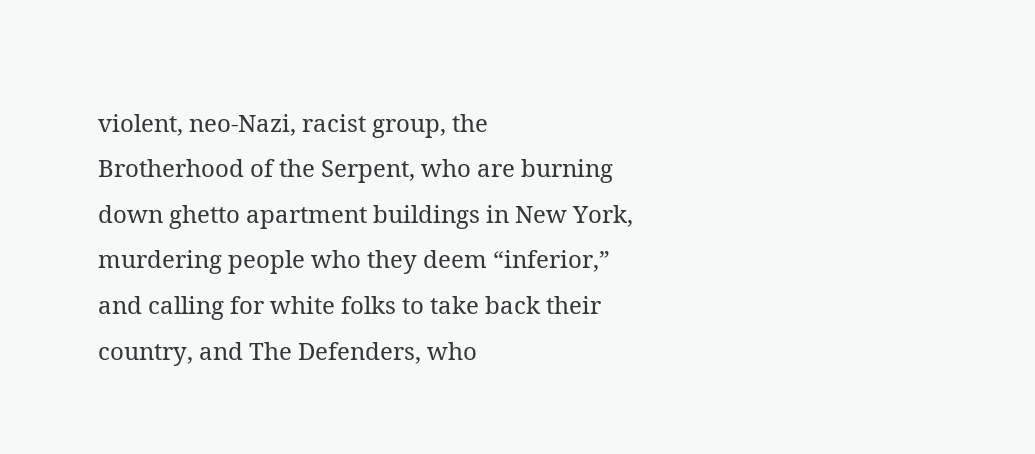violent, neo-Nazi, racist group, the Brotherhood of the Serpent, who are burning down ghetto apartment buildings in New York, murdering people who they deem “inferior,” and calling for white folks to take back their country, and The Defenders, who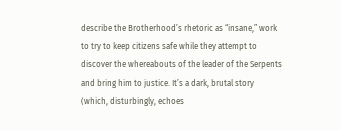describe the Brotherhood’s rhetoric as “insane,” work to try to keep citizens safe while they attempt to discover the whereabouts of the leader of the Serpents and bring him to justice. It’s a dark, brutal story (which, disturbingly, echoes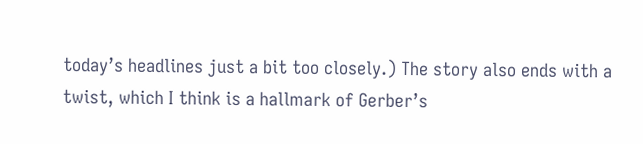today’s headlines just a bit too closely.) The story also ends with a twist, which I think is a hallmark of Gerber’s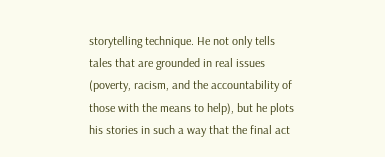storytelling technique. He not only tells tales that are grounded in real issues (poverty, racism, and the accountability of those with the means to help), but he plots his stories in such a way that the final act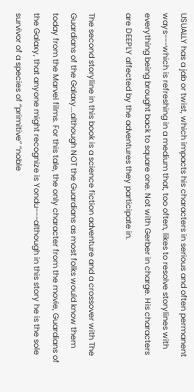USUALLY has a jab or twist, which impacts his characters in serious and often permanent ways---which is refreshing in a medium that, too often, likes to resolve storylines with everything being brought back to square one. Not with Gerber in charge. His characters are DEEPLY affected by the adventures they participate in.

The second storyline in this book is a science fiction adventure and a crossover with The Guardians of the Galaxy...although NOT the Guardians as most folks would know them today from the Marvel films. For this tale, the only character from the movie, Guardians of the Galaxy, that anyone might recognize is Yondu---although in this story he is the sole survivor of a species of “primitive” “noble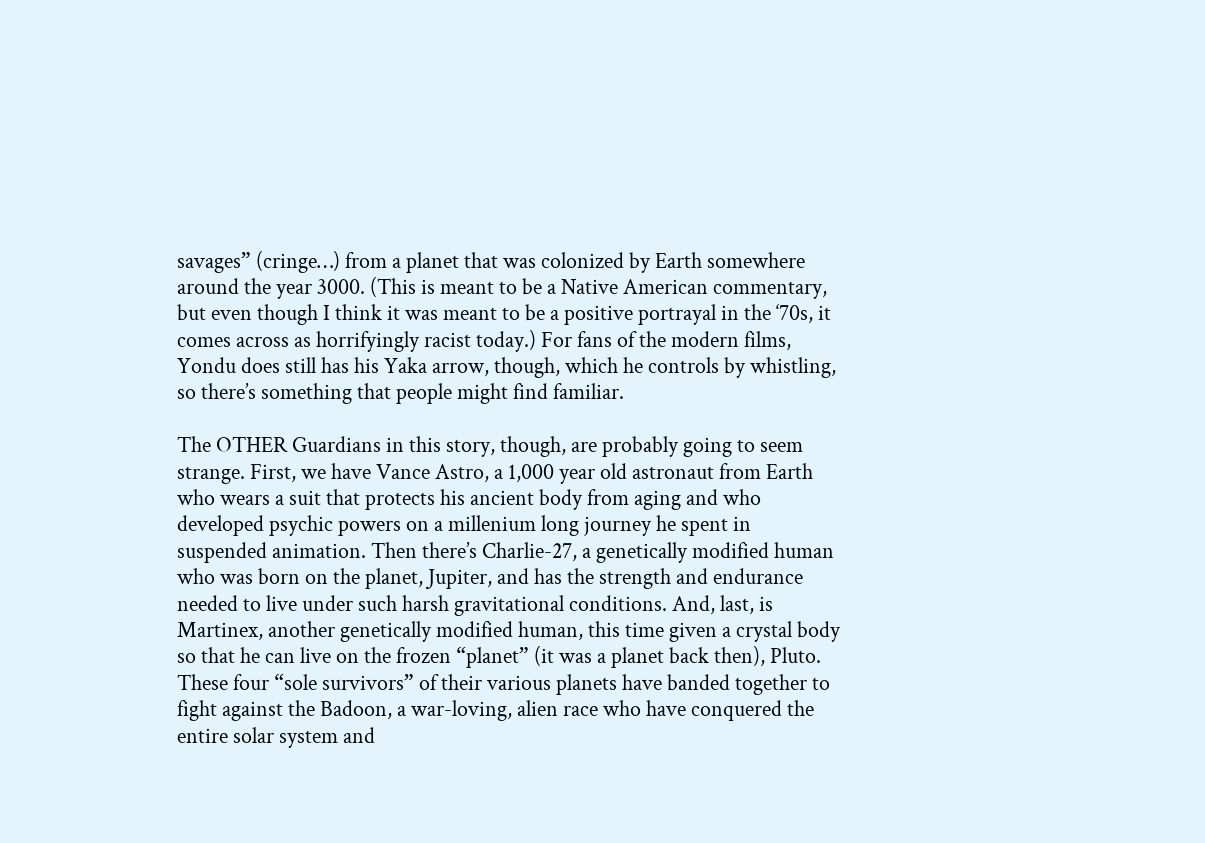savages” (cringe…) from a planet that was colonized by Earth somewhere around the year 3000. (This is meant to be a Native American commentary, but even though I think it was meant to be a positive portrayal in the ‘70s, it comes across as horrifyingly racist today.) For fans of the modern films, Yondu does still has his Yaka arrow, though, which he controls by whistling, so there’s something that people might find familiar.

The OTHER Guardians in this story, though, are probably going to seem strange. First, we have Vance Astro, a 1,000 year old astronaut from Earth who wears a suit that protects his ancient body from aging and who developed psychic powers on a millenium long journey he spent in suspended animation. Then there’s Charlie-27, a genetically modified human who was born on the planet, Jupiter, and has the strength and endurance needed to live under such harsh gravitational conditions. And, last, is Martinex, another genetically modified human, this time given a crystal body so that he can live on the frozen “planet” (it was a planet back then), Pluto. These four “sole survivors” of their various planets have banded together to fight against the Badoon, a war-loving, alien race who have conquered the entire solar system and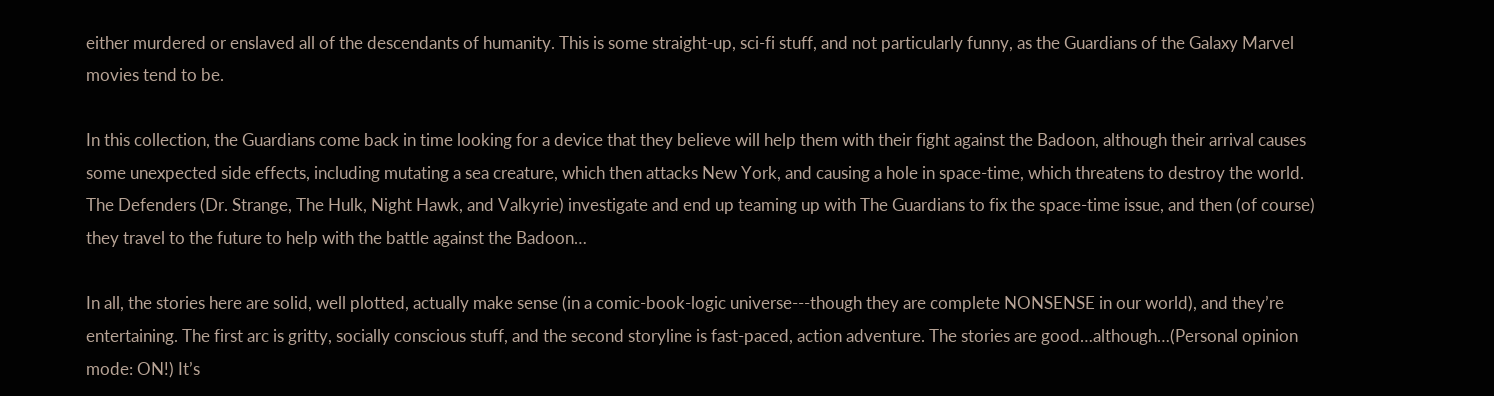either murdered or enslaved all of the descendants of humanity. This is some straight-up, sci-fi stuff, and not particularly funny, as the Guardians of the Galaxy Marvel movies tend to be.

In this collection, the Guardians come back in time looking for a device that they believe will help them with their fight against the Badoon, although their arrival causes some unexpected side effects, including mutating a sea creature, which then attacks New York, and causing a hole in space-time, which threatens to destroy the world. The Defenders (Dr. Strange, The Hulk, Night Hawk, and Valkyrie) investigate and end up teaming up with The Guardians to fix the space-time issue, and then (of course) they travel to the future to help with the battle against the Badoon…

In all, the stories here are solid, well plotted, actually make sense (in a comic-book-logic universe---though they are complete NONSENSE in our world), and they’re entertaining. The first arc is gritty, socially conscious stuff, and the second storyline is fast-paced, action adventure. The stories are good…although…(Personal opinion mode: ON!) It’s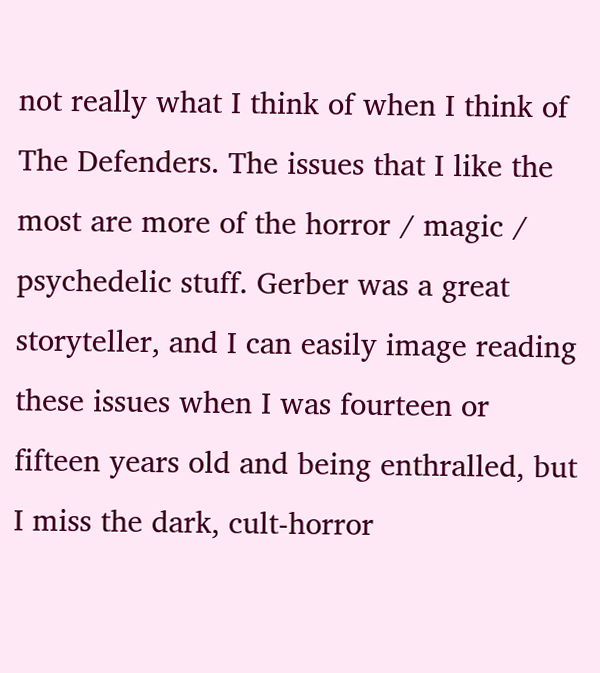not really what I think of when I think of The Defenders. The issues that I like the most are more of the horror / magic / psychedelic stuff. Gerber was a great storyteller, and I can easily image reading these issues when I was fourteen or fifteen years old and being enthralled, but I miss the dark, cult-horror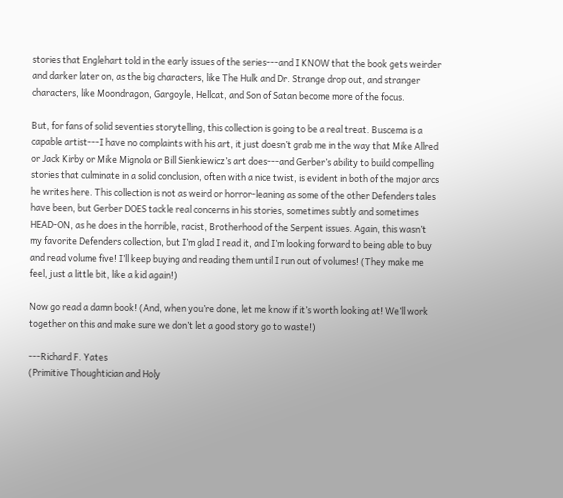stories that Englehart told in the early issues of the series---and I KNOW that the book gets weirder and darker later on, as the big characters, like The Hulk and Dr. Strange drop out, and stranger characters, like Moondragon, Gargoyle, Hellcat, and Son of Satan become more of the focus.

But, for fans of solid seventies storytelling, this collection is going to be a real treat. Buscema is a capable artist---I have no complaints with his art, it just doesn’t grab me in the way that Mike Allred or Jack Kirby or Mike Mignola or Bill Sienkiewicz’s art does---and Gerber’s ability to build compelling stories that culminate in a solid conclusion, often with a nice twist, is evident in both of the major arcs he writes here. This collection is not as weird or horror-leaning as some of the other Defenders tales have been, but Gerber DOES tackle real concerns in his stories, sometimes subtly and sometimes HEAD-ON, as he does in the horrible, racist, Brotherhood of the Serpent issues. Again, this wasn’t my favorite Defenders collection, but I’m glad I read it, and I’m looking forward to being able to buy and read volume five! I’ll keep buying and reading them until I run out of volumes! (They make me feel, just a little bit, like a kid again!)

Now go read a damn book! (And, when you’re done, let me know if it’s worth looking at! We’ll work together on this and make sure we don’t let a good story go to waste!)

---Richard F. Yates
(Primitive Thoughtician and Holy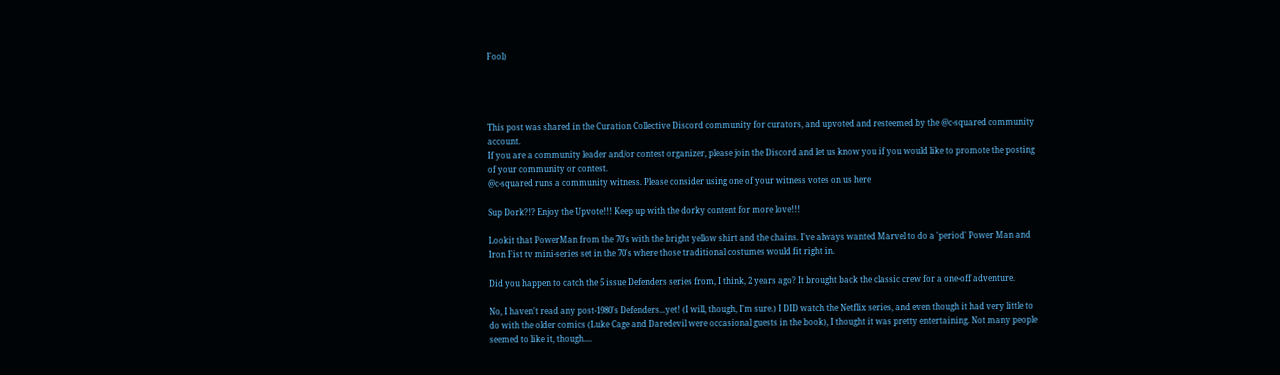Fool)




This post was shared in the Curation Collective Discord community for curators, and upvoted and resteemed by the @c-squared community account.
If you are a community leader and/or contest organizer, please join the Discord and let us know you if you would like to promote the posting of your community or contest.
@c-squared runs a community witness. Please consider using one of your witness votes on us here

Sup Dork?!? Enjoy the Upvote!!! Keep up with the dorky content for more love!!!

Lookit that PowerMan from the 70's with the bright yellow shirt and the chains. I've always wanted Marvel to do a 'period' Power Man and Iron Fist tv mini-series set in the 70's where those traditional costumes would fit right in.

Did you happen to catch the 5 issue Defenders series from, I think, 2 years ago? It brought back the classic crew for a one-off adventure.

No, I haven't read any post-1980's Defenders...yet! (I will, though, I'm sure.) I DID watch the Netflix series, and even though it had very little to do with the older comics (Luke Cage and Daredevil were occasional guests in the book), I thought it was pretty entertaining. Not many people seemed to like it, though....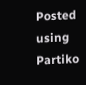Posted using Partiko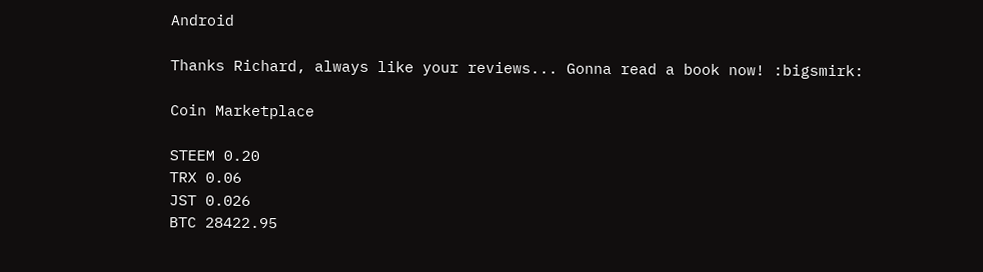Android

Thanks Richard, always like your reviews... Gonna read a book now! :bigsmirk:

Coin Marketplace

STEEM 0.20
TRX 0.06
JST 0.026
BTC 28422.95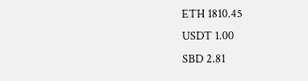ETH 1810.45
USDT 1.00
SBD 2.81